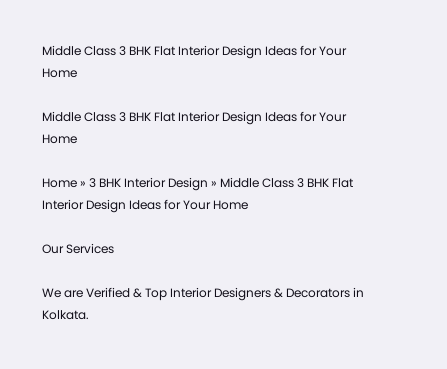Middle Class 3 BHK Flat Interior Design Ideas for Your Home

Middle Class 3 BHK Flat Interior Design Ideas for Your Home

Home » 3 BHK Interior Design » Middle Class 3 BHK Flat Interior Design Ideas for Your Home

Our Services

We are Verified & Top Interior Designers & Decorators in Kolkata.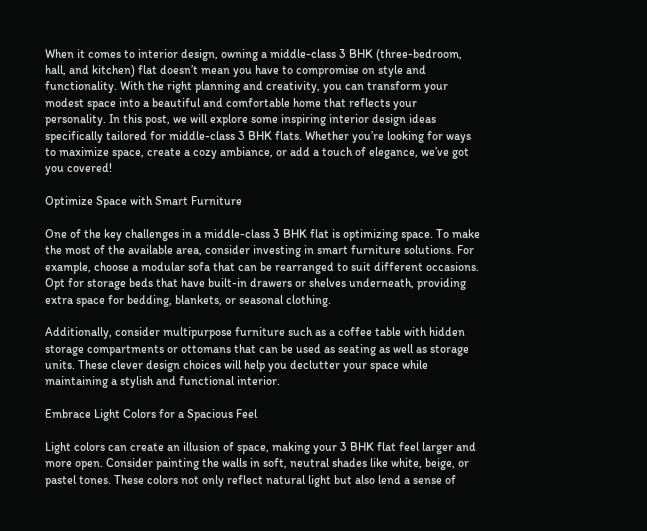When it comes to interior design, owning a middle-class 3 BHK (three-bedroom, hall, and kitchen) flat doesn’t mean you have to compromise on style and functionality. With the right planning and creativity, you can transform your modest space into a beautiful and comfortable home that reflects your personality. In this post, we will explore some inspiring interior design ideas specifically tailored for middle-class 3 BHK flats. Whether you’re looking for ways to maximize space, create a cozy ambiance, or add a touch of elegance, we’ve got you covered!

Optimize Space with Smart Furniture

One of the key challenges in a middle-class 3 BHK flat is optimizing space. To make the most of the available area, consider investing in smart furniture solutions. For example, choose a modular sofa that can be rearranged to suit different occasions. Opt for storage beds that have built-in drawers or shelves underneath, providing extra space for bedding, blankets, or seasonal clothing.

Additionally, consider multipurpose furniture such as a coffee table with hidden storage compartments or ottomans that can be used as seating as well as storage units. These clever design choices will help you declutter your space while maintaining a stylish and functional interior.

Embrace Light Colors for a Spacious Feel

Light colors can create an illusion of space, making your 3 BHK flat feel larger and more open. Consider painting the walls in soft, neutral shades like white, beige, or pastel tones. These colors not only reflect natural light but also lend a sense of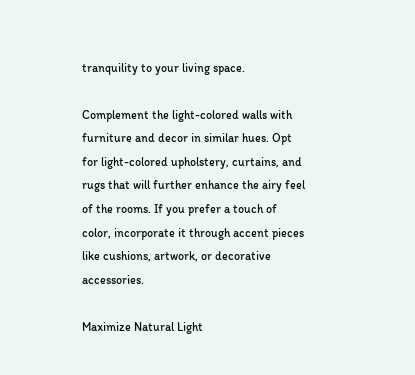tranquility to your living space.

Complement the light-colored walls with furniture and decor in similar hues. Opt for light-colored upholstery, curtains, and rugs that will further enhance the airy feel of the rooms. If you prefer a touch of color, incorporate it through accent pieces like cushions, artwork, or decorative accessories.

Maximize Natural Light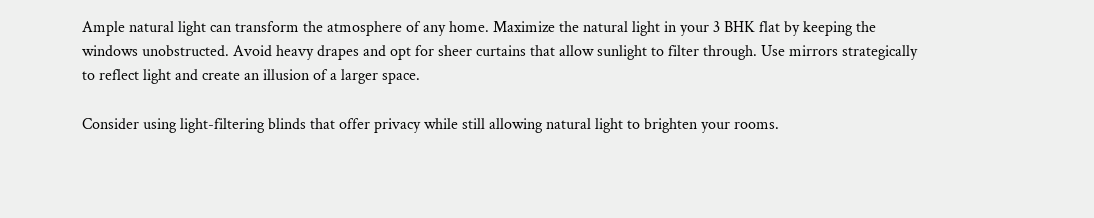Ample natural light can transform the atmosphere of any home. Maximize the natural light in your 3 BHK flat by keeping the windows unobstructed. Avoid heavy drapes and opt for sheer curtains that allow sunlight to filter through. Use mirrors strategically to reflect light and create an illusion of a larger space.

Consider using light-filtering blinds that offer privacy while still allowing natural light to brighten your rooms.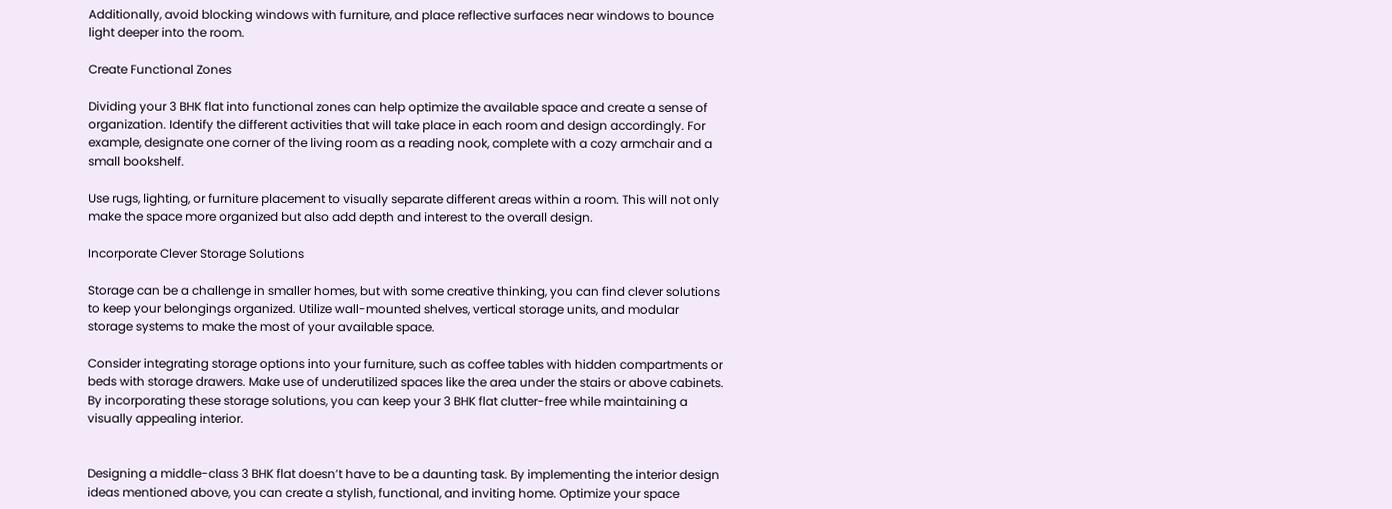Additionally, avoid blocking windows with furniture, and place reflective surfaces near windows to bounce light deeper into the room.

Create Functional Zones

Dividing your 3 BHK flat into functional zones can help optimize the available space and create a sense of organization. Identify the different activities that will take place in each room and design accordingly. For example, designate one corner of the living room as a reading nook, complete with a cozy armchair and a small bookshelf.

Use rugs, lighting, or furniture placement to visually separate different areas within a room. This will not only make the space more organized but also add depth and interest to the overall design.

Incorporate Clever Storage Solutions

Storage can be a challenge in smaller homes, but with some creative thinking, you can find clever solutions to keep your belongings organized. Utilize wall-mounted shelves, vertical storage units, and modular storage systems to make the most of your available space.

Consider integrating storage options into your furniture, such as coffee tables with hidden compartments or beds with storage drawers. Make use of underutilized spaces like the area under the stairs or above cabinets. By incorporating these storage solutions, you can keep your 3 BHK flat clutter-free while maintaining a visually appealing interior.


Designing a middle-class 3 BHK flat doesn’t have to be a daunting task. By implementing the interior design ideas mentioned above, you can create a stylish, functional, and inviting home. Optimize your space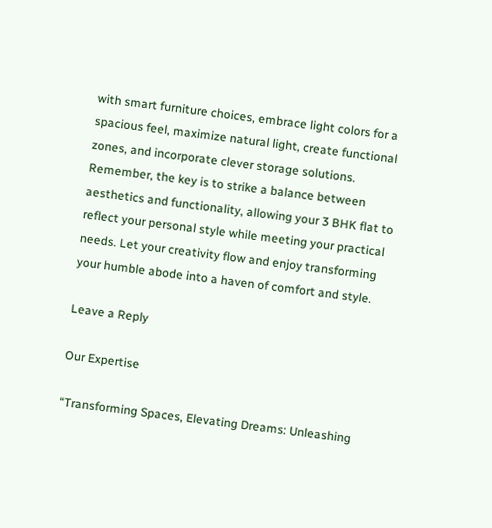with smart furniture choices, embrace light colors for a spacious feel, maximize natural light, create functional zones, and incorporate clever storage solutions. Remember, the key is to strike a balance between aesthetics and functionality, allowing your 3 BHK flat to reflect your personal style while meeting your practical needs. Let your creativity flow and enjoy transforming your humble abode into a haven of comfort and style.

Leave a Reply

Our Expertise

“Transforming Spaces, Elevating Dreams: Unleashing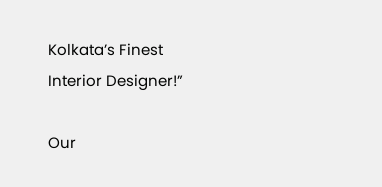Kolkata’s Finest Interior Designer!”

Our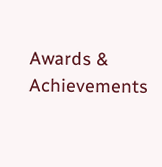Awards & Achievements